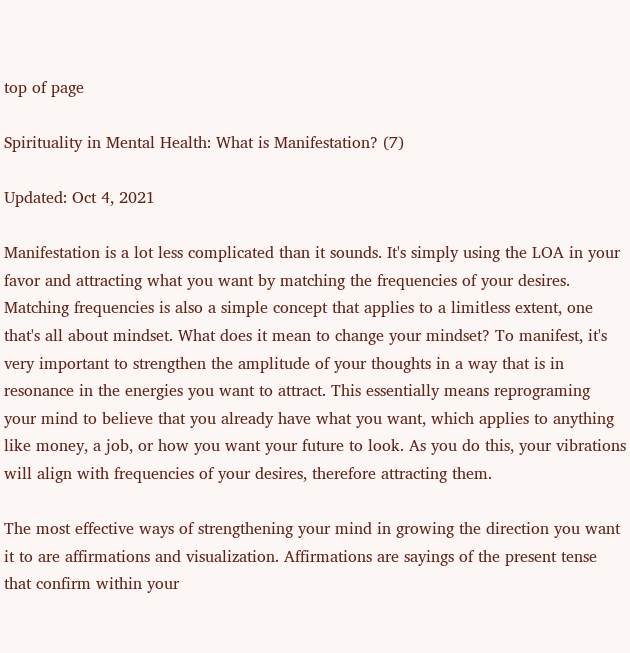top of page

Spirituality in Mental Health: What is Manifestation? (7)

Updated: Oct 4, 2021

Manifestation is a lot less complicated than it sounds. It's simply using the LOA in your favor and attracting what you want by matching the frequencies of your desires. Matching frequencies is also a simple concept that applies to a limitless extent, one that's all about mindset. What does it mean to change your mindset? To manifest, it's very important to strengthen the amplitude of your thoughts in a way that is in resonance in the energies you want to attract. This essentially means reprograming your mind to believe that you already have what you want, which applies to anything like money, a job, or how you want your future to look. As you do this, your vibrations will align with frequencies of your desires, therefore attracting them.

The most effective ways of strengthening your mind in growing the direction you want it to are affirmations and visualization. Affirmations are sayings of the present tense that confirm within your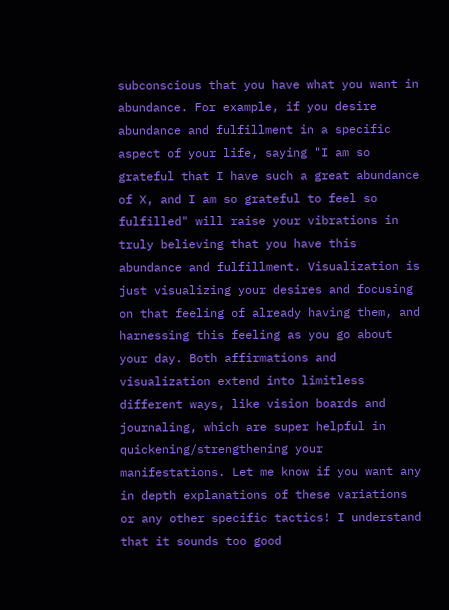subconscious that you have what you want in abundance. For example, if you desire abundance and fulfillment in a specific aspect of your life, saying "I am so grateful that I have such a great abundance of X, and I am so grateful to feel so fulfilled" will raise your vibrations in truly believing that you have this abundance and fulfillment. Visualization is just visualizing your desires and focusing on that feeling of already having them, and harnessing this feeling as you go about your day. Both affirmations and visualization extend into limitless different ways, like vision boards and journaling, which are super helpful in quickening/strengthening your manifestations. Let me know if you want any in depth explanations of these variations or any other specific tactics! I understand that it sounds too good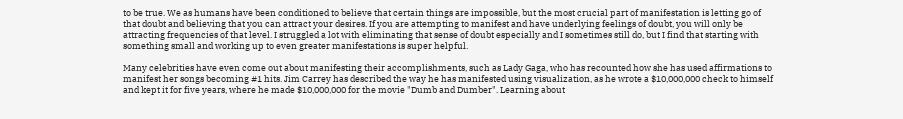to be true. We as humans have been conditioned to believe that certain things are impossible, but the most crucial part of manifestation is letting go of that doubt and believing that you can attract your desires. If you are attempting to manifest and have underlying feelings of doubt, you will only be attracting frequencies of that level. I struggled a lot with eliminating that sense of doubt especially and I sometimes still do, but I find that starting with something small and working up to even greater manifestations is super helpful.

Many celebrities have even come out about manifesting their accomplishments, such as Lady Gaga, who has recounted how she has used affirmations to manifest her songs becoming #1 hits. Jim Carrey has described the way he has manifested using visualization, as he wrote a $10,000,000 check to himself and kept it for five years, where he made $10,000,000 for the movie "Dumb and Dumber". Learning about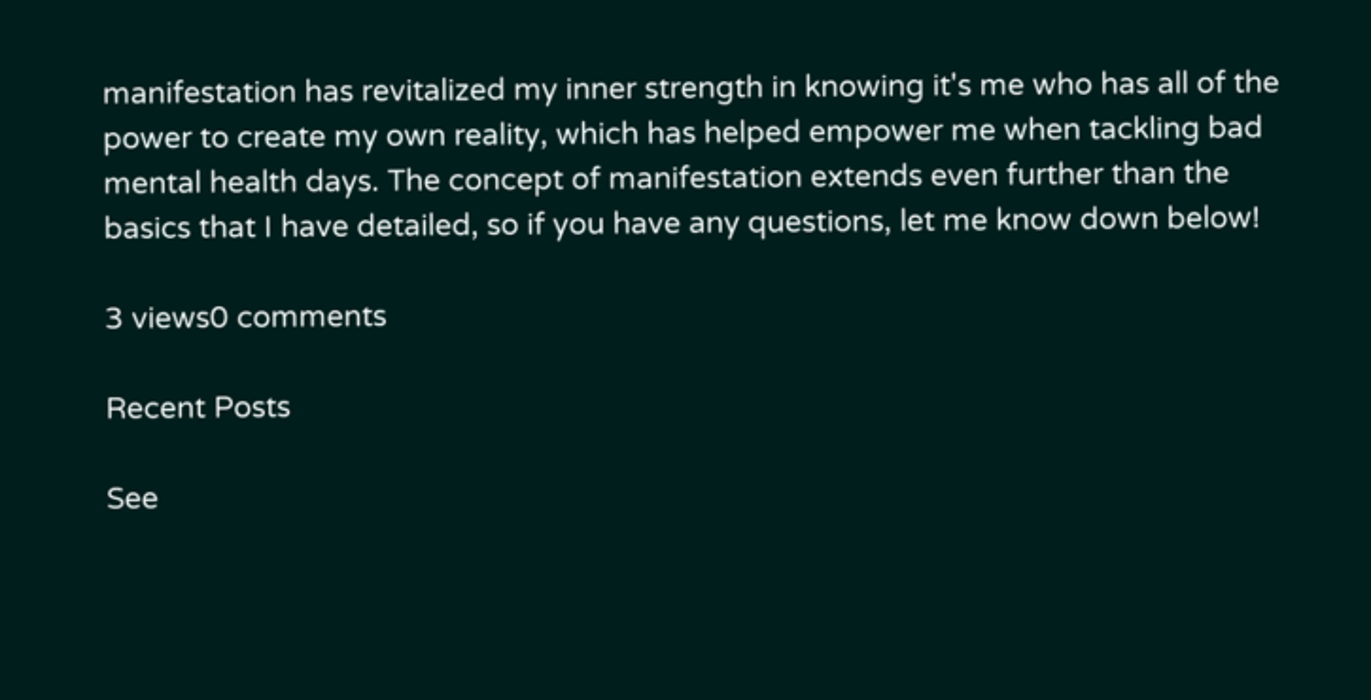manifestation has revitalized my inner strength in knowing it's me who has all of the power to create my own reality, which has helped empower me when tackling bad mental health days. The concept of manifestation extends even further than the basics that I have detailed, so if you have any questions, let me know down below!

3 views0 comments

Recent Posts

See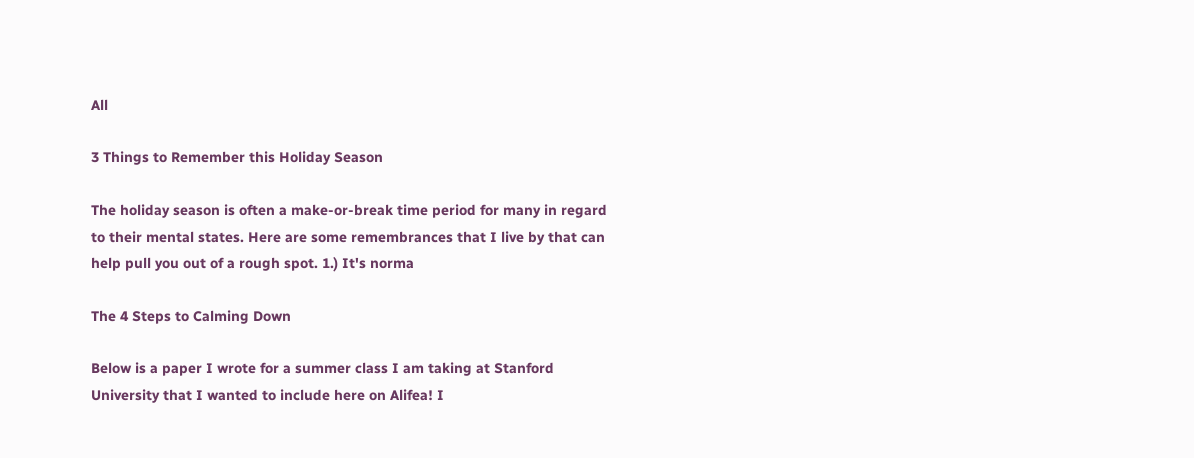All

3 Things to Remember this Holiday Season

The holiday season is often a make-or-break time period for many in regard to their mental states. Here are some remembrances that I live by that can help pull you out of a rough spot. 1.) It's norma

The 4 Steps to Calming Down

Below is a paper I wrote for a summer class I am taking at Stanford University that I wanted to include here on Alifea! I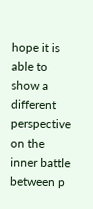hope it is able to show a different perspective on the inner battle between p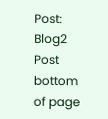Post: Blog2 Post
bottom of page